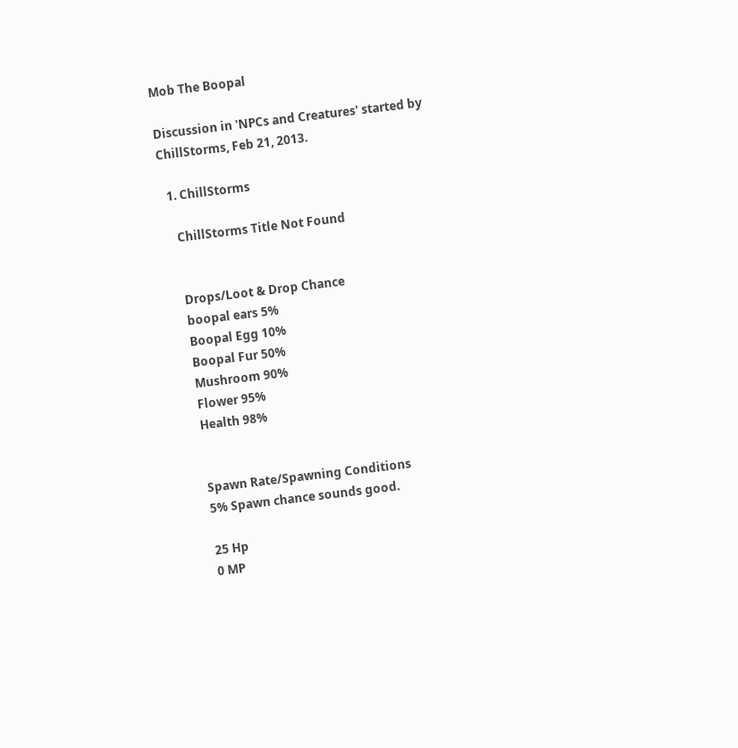Mob The Boopal

Discussion in 'NPCs and Creatures' started by ChillStorms, Feb 21, 2013.

  1. ChillStorms

    ChillStorms Title Not Found


    Drops/Loot & Drop Chance
    boopal ears 5%
    Boopal Egg 10%
    Boopal Fur 50%
    Mushroom 90%
    Flower 95%
    Health 98%


    Spawn Rate/Spawning Conditions
    5% Spawn chance sounds good.

    25 Hp
    0 MP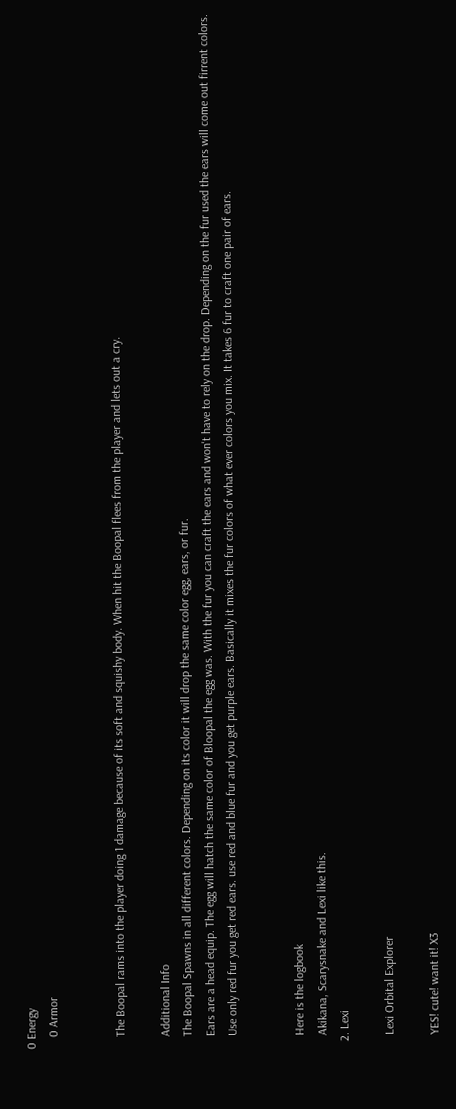0 Energy
    0 Armor


    The Boopal rams into the player doing 1 damage because of its soft and squishy body. When hit the Boopal flees from the player and lets out a cry.

    Additional Info
    The Boopal Spawns in all different colors. Depending on its color it will drop the same color egg, ears, or fur.
    Ears are a head equip. The egg will hatch the same color of Bloopal the egg was. With the fur you can craft the ears and won't have to rely on the drop. Depending on the fur used the ears will come out firrent colors.
    Use only red fur you get red ears. use red and blue fur and you get purple ears. Basically it mixes the fur colors of what ever colors you mix. It takes 6 fur to craft one pair of ears.


    Here is the logbook
    Akikana, Scarysnake and Lexi like this.
  2. Lexi

    Lexi Orbital Explorer

    YES! cute! want it! X3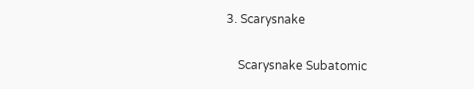3. Scarysnake

    Scarysnake Subatomic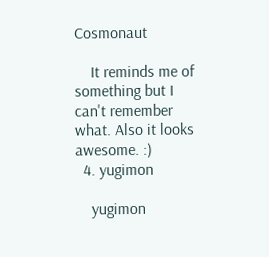Cosmonaut

    It reminds me of something but I can't remember what. Also it looks awesome. :)
  4. yugimon

    yugimon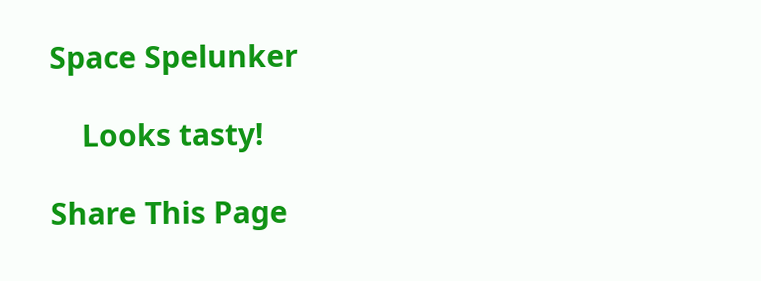Space Spelunker

    Looks tasty!

Share This Page